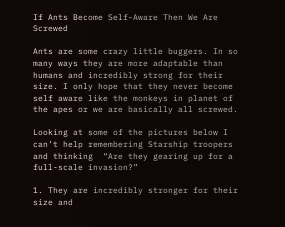If Ants Become Self-Aware Then We Are Screwed

Ants are some crazy little buggers. In so many ways they are more adaptable than humans and incredibly strong for their size. I only hope that they never become self aware like the monkeys in planet of the apes or we are basically all screwed.

Looking at some of the pictures below I can’t help remembering Starship troopers and thinking  “Are they gearing up for a full-scale invasion?”

1. They are incredibly stronger for their size and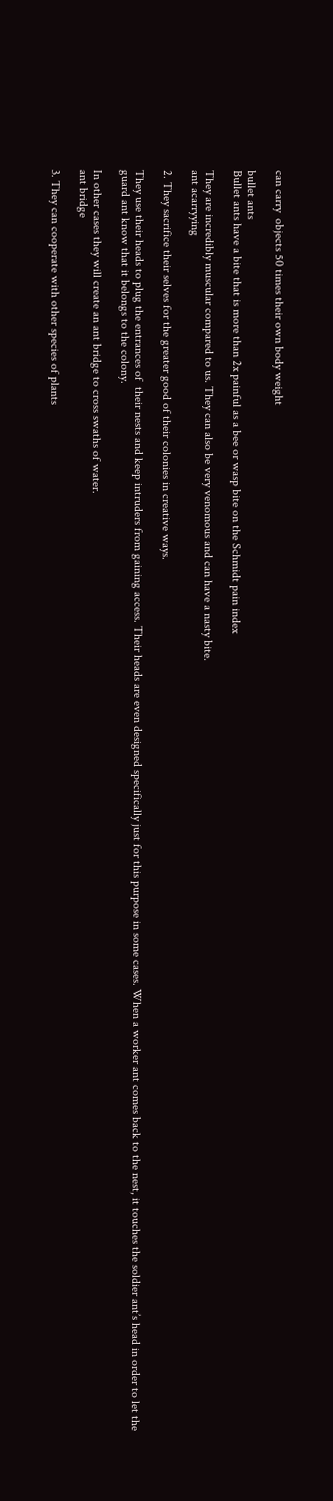can carry  objects 50 times their own body weight

bullet ants
Bullet ants have a bite that is more than 2x painful as a bee or wasp bite on the Schmidt pain index

They are incredibly muscular compared to us. They can also be very venomous and can have a nasty bite.
ant acarryying

2. They sacrifice their selves for the greater good of their colonies in creative ways.

They use their heads to plug the entrances of  their nests and keep intruders from gaining access. Their heads are even designed specifically just for this purpose in some cases. When a worker ant comes back to the nest, it touches the soldier ant’s head in order to let the guard ant know that it belongs to the colony.

In other cases they will create an ant bridge to cross swaths of water.
ant bridge

3. They can cooperate with other species of plants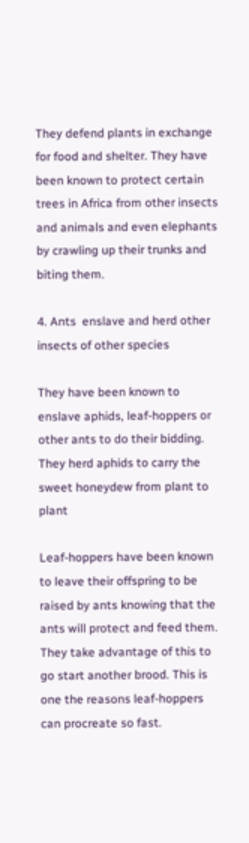They defend plants in exchange for food and shelter. They have been known to protect certain trees in Africa from other insects and animals and even elephants by crawling up their trunks and biting them.

4. Ants  enslave and herd other insects of other species

They have been known to enslave aphids, leaf-hoppers or other ants to do their bidding. They herd aphids to carry the sweet honeydew from plant to plant

Leaf-hoppers have been known to leave their offspring to be raised by ants knowing that the ants will protect and feed them. They take advantage of this to go start another brood. This is one the reasons leaf-hoppers can procreate so fast.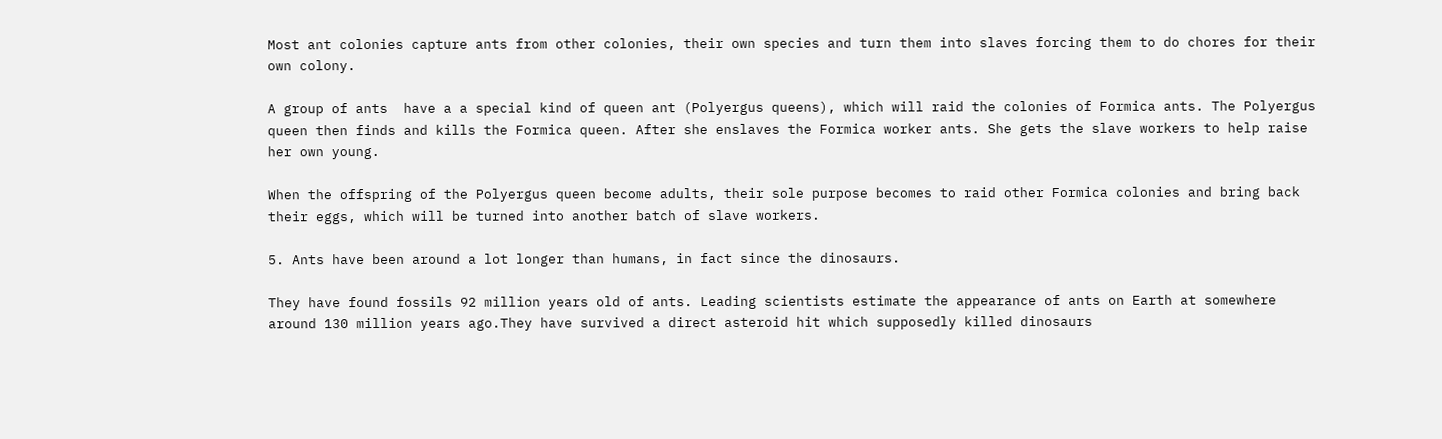Most ant colonies capture ants from other colonies, their own species and turn them into slaves forcing them to do chores for their own colony.

A group of ants  have a a special kind of queen ant (Polyergus queens), which will raid the colonies of Formica ants. The Polyergus queen then finds and kills the Formica queen. After she enslaves the Formica worker ants. She gets the slave workers to help raise her own young.

When the offspring of the Polyergus queen become adults, their sole purpose becomes to raid other Formica colonies and bring back their eggs, which will be turned into another batch of slave workers.

5. Ants have been around a lot longer than humans, in fact since the dinosaurs.

They have found fossils 92 million years old of ants. Leading scientists estimate the appearance of ants on Earth at somewhere around 130 million years ago.They have survived a direct asteroid hit which supposedly killed dinosaurs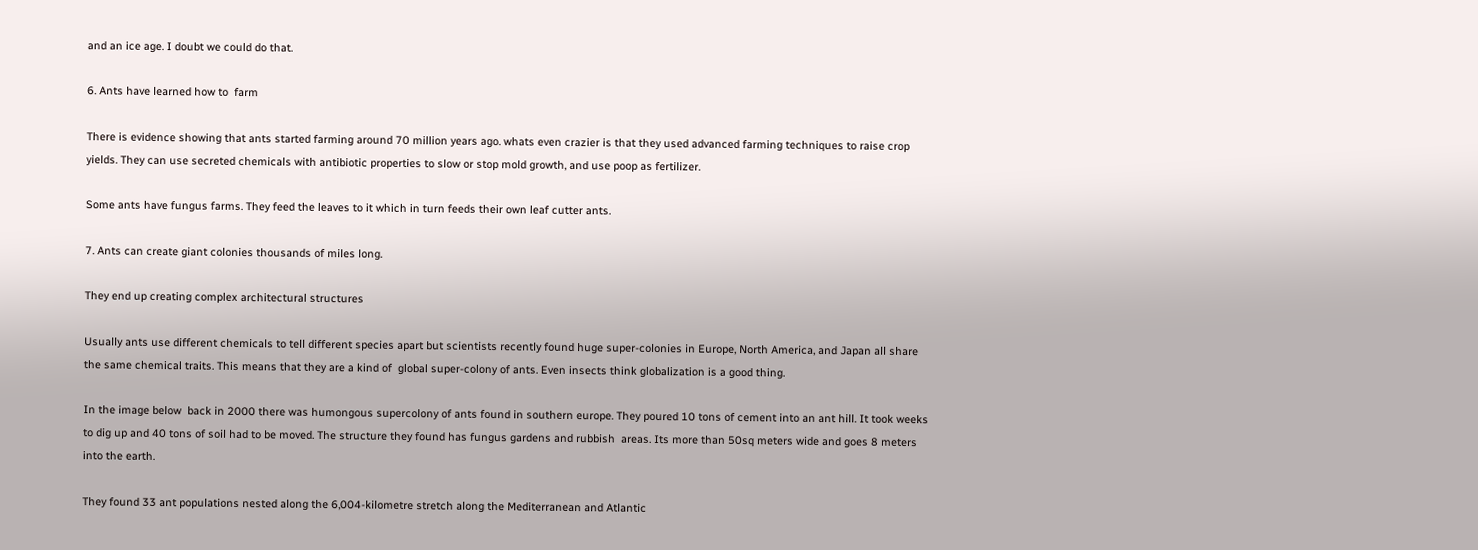and an ice age. I doubt we could do that.

6. Ants have learned how to  farm

There is evidence showing that ants started farming around 70 million years ago. whats even crazier is that they used advanced farming techniques to raise crop yields. They can use secreted chemicals with antibiotic properties to slow or stop mold growth, and use poop as fertilizer.

Some ants have fungus farms. They feed the leaves to it which in turn feeds their own leaf cutter ants.

7. Ants can create giant colonies thousands of miles long.

They end up creating complex architectural structures

Usually ants use different chemicals to tell different species apart but scientists recently found huge super-colonies in Europe, North America, and Japan all share the same chemical traits. This means that they are a kind of  global super-colony of ants. Even insects think globalization is a good thing.

In the image below  back in 2000 there was humongous supercolony of ants found in southern europe. They poured 10 tons of cement into an ant hill. It took weeks to dig up and 40 tons of soil had to be moved. The structure they found has fungus gardens and rubbish  areas. Its more than 50sq meters wide and goes 8 meters into the earth.

They found 33 ant populations nested along the 6,004-kilometre stretch along the Mediterranean and Atlantic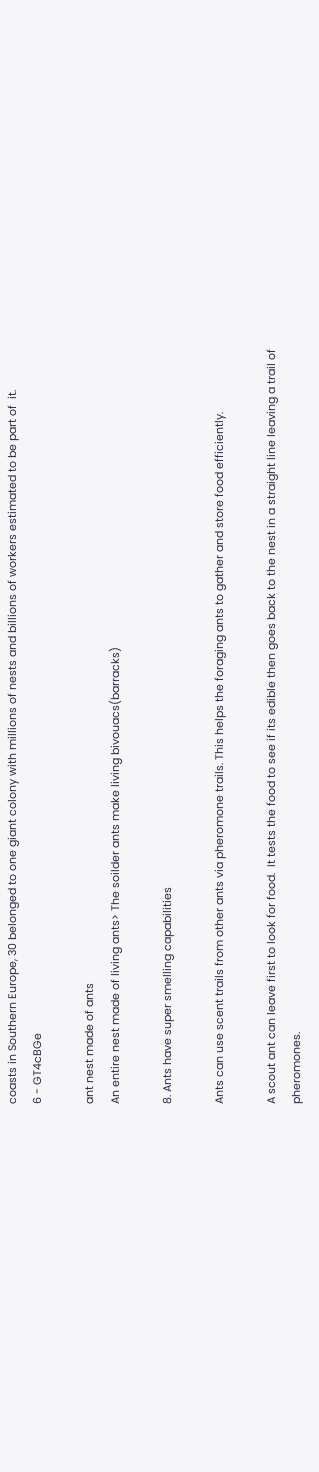coasts in Southern Europe, 30 belonged to one giant colony with millions of nests and billions of workers estimated to be part of  it.
6 - GT4cBGe

ant nest made of ants
An entire nest made of living ants> The soilder ants make living bivouacs(barracks)

8. Ants have super smelling capabilities

Ants can use scent trails from other ants via pheromone trails. This helps the foraging ants to gather and store food efficiently.

A scout ant can leave first to look for food.  It tests the food to see if its edible then goes back to the nest in a straight line leaving a trail of pheromones.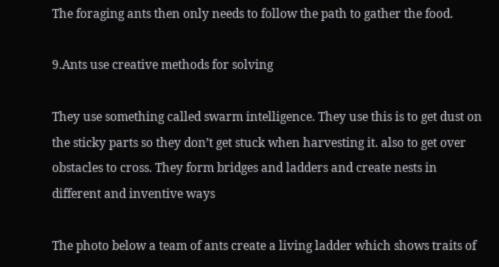The foraging ants then only needs to follow the path to gather the food.

9.Ants use creative methods for solving

They use something called swarm intelligence. They use this is to get dust on the sticky parts so they don’t get stuck when harvesting it. also to get over obstacles to cross. They form bridges and ladders and create nests in different and inventive ways

The photo below a team of ants create a living ladder which shows traits of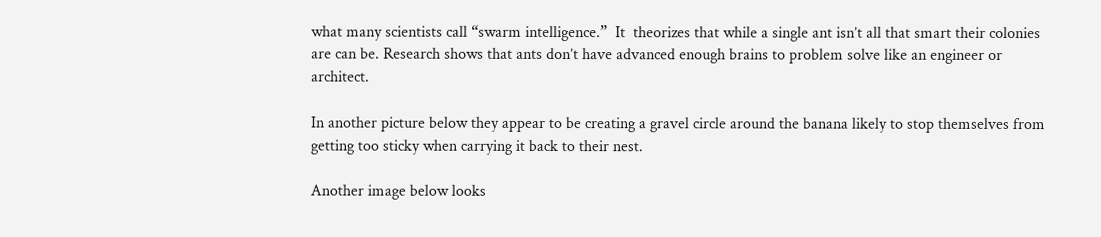what many scientists call “swarm intelligence.”  It  theorizes that while a single ant isn’t all that smart their colonies are can be. Research shows that ants don’t have advanced enough brains to problem solve like an engineer or architect.

In another picture below they appear to be creating a gravel circle around the banana likely to stop themselves from getting too sticky when carrying it back to their nest.

Another image below looks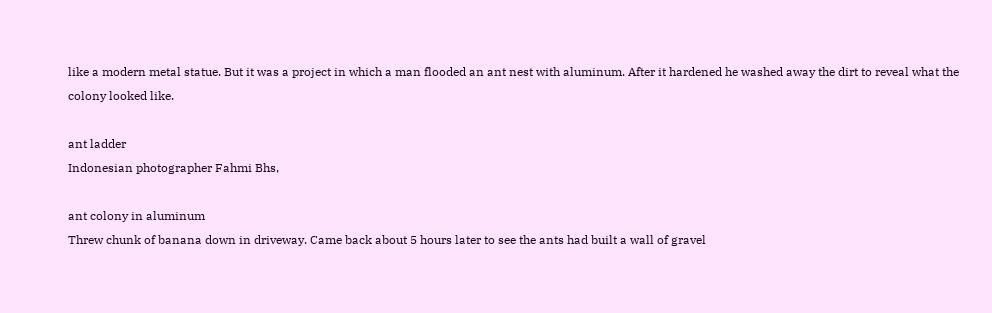like a modern metal statue. But it was a project in which a man flooded an ant nest with aluminum. After it hardened he washed away the dirt to reveal what the colony looked like.

ant ladder
Indonesian photographer Fahmi Bhs,

ant colony in aluminum
Threw chunk of banana down in driveway. Came back about 5 hours later to see the ants had built a wall of gravel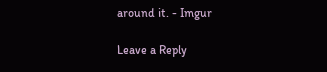around it. - Imgur

Leave a Reply